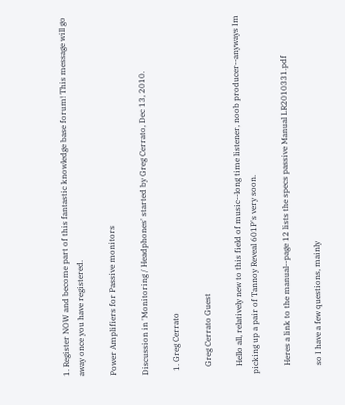1. Register NOW and become part of this fantastic knowledge base forum! This message will go away once you have registered.

Power Amplifiers for Passive monitors

Discussion in 'Monitoring / Headphones' started by Greg Cerrato, Dec 13, 2010.

  1. Greg Cerrato

    Greg Cerrato Guest

    Hello all, relatively new to this field of music--long time listener, noob producer--anyways Im picking up a pair of Tannoy Reveal 601P's very soon.

    Heres a link to the manual--page 12 lists the specs passive Manual LR2010331.pdf

    so I have a few questions, mainly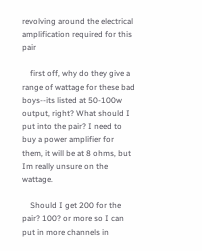revolving around the electrical amplification required for this pair

    first off, why do they give a range of wattage for these bad boys--its listed at 50-100w output, right? What should I put into the pair? I need to buy a power amplifier for them, it will be at 8 ohms, but Im really unsure on the wattage.

    Should I get 200 for the pair? 100? or more so I can put in more channels in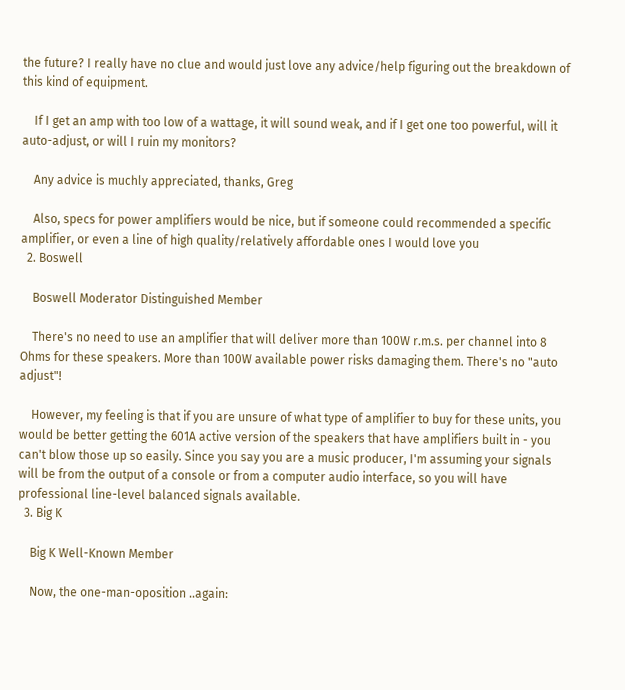the future? I really have no clue and would just love any advice/help figuring out the breakdown of this kind of equipment.

    If I get an amp with too low of a wattage, it will sound weak, and if I get one too powerful, will it auto-adjust, or will I ruin my monitors?

    Any advice is muchly appreciated, thanks, Greg

    Also, specs for power amplifiers would be nice, but if someone could recommended a specific amplifier, or even a line of high quality/relatively affordable ones I would love you
  2. Boswell

    Boswell Moderator Distinguished Member

    There's no need to use an amplifier that will deliver more than 100W r.m.s. per channel into 8 Ohms for these speakers. More than 100W available power risks damaging them. There's no "auto adjust"!

    However, my feeling is that if you are unsure of what type of amplifier to buy for these units, you would be better getting the 601A active version of the speakers that have amplifiers built in - you can't blow those up so easily. Since you say you are a music producer, I'm assuming your signals will be from the output of a console or from a computer audio interface, so you will have professional line-level balanced signals available.
  3. Big K

    Big K Well-Known Member

    Now, the one-man-oposition ..again: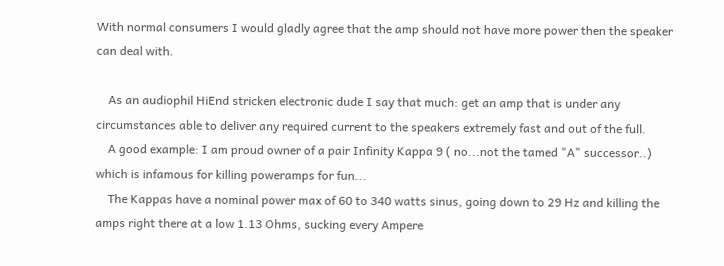With normal consumers I would gladly agree that the amp should not have more power then the speaker can deal with.

    As an audiophil HiEnd stricken electronic dude I say that much: get an amp that is under any circumstances able to deliver any required current to the speakers extremely fast and out of the full.
    A good example: I am proud owner of a pair Infinity Kappa 9 ( no...not the tamed "A" successor..) which is infamous for killing poweramps for fun...
    The Kappas have a nominal power max of 60 to 340 watts sinus, going down to 29 Hz and killing the amps right there at a low 1.13 Ohms, sucking every Ampere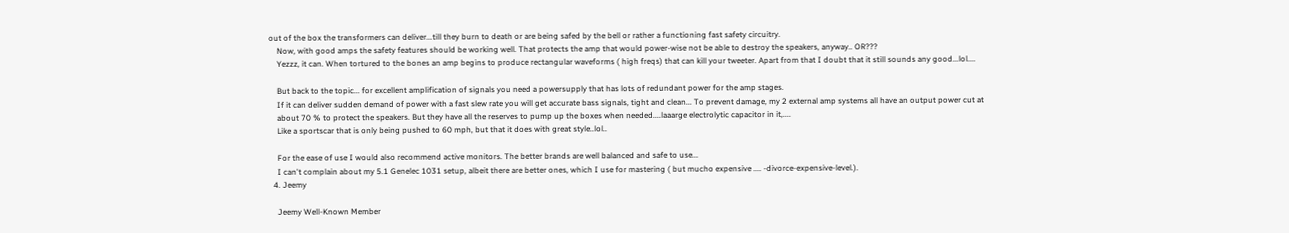out of the box the transformers can deliver...till they burn to death or are being safed by the bell or rather a functioning fast safety circuitry.
    Now, with good amps the safety features should be working well. That protects the amp that would power-wise not be able to destroy the speakers, anyway.. OR???
    Yezzz, it can. When tortured to the bones an amp begins to produce rectangular waveforms ( high freqs) that can kill your tweeter. Apart from that I doubt that it still sounds any good...lol....

    But back to the topic... for excellent amplification of signals you need a powersupply that has lots of redundant power for the amp stages.
    If it can deliver sudden demand of power with a fast slew rate you will get accurate bass signals, tight and clean... To prevent damage, my 2 external amp systems all have an output power cut at
    about 70 % to protect the speakers. But they have all the reserves to pump up the boxes when needed....laaarge electrolytic capacitor in it,....
    Like a sportscar that is only being pushed to 60 mph, but that it does with great style..lol..

    For the ease of use I would also recommend active monitors. The better brands are well balanced and safe to use...
    I can't complain about my 5.1 Genelec 1031 setup, albeit there are better ones, which I use for mastering ( but mucho expensive .... -divorce-expensive-level.).
  4. Jeemy

    Jeemy Well-Known Member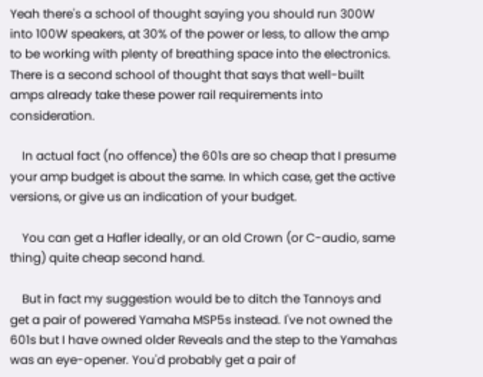Yeah there's a school of thought saying you should run 300W into 100W speakers, at 30% of the power or less, to allow the amp to be working with plenty of breathing space into the electronics. There is a second school of thought that says that well-built amps already take these power rail requirements into consideration.

    In actual fact (no offence) the 601s are so cheap that I presume your amp budget is about the same. In which case, get the active versions, or give us an indication of your budget.

    You can get a Hafler ideally, or an old Crown (or C-audio, same thing) quite cheap second hand.

    But in fact my suggestion would be to ditch the Tannoys and get a pair of powered Yamaha MSP5s instead. I've not owned the 601s but I have owned older Reveals and the step to the Yamahas was an eye-opener. You'd probably get a pair of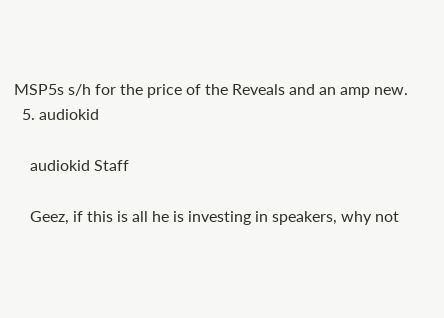MSP5s s/h for the price of the Reveals and an amp new.
  5. audiokid

    audiokid Staff

    Geez, if this is all he is investing in speakers, why not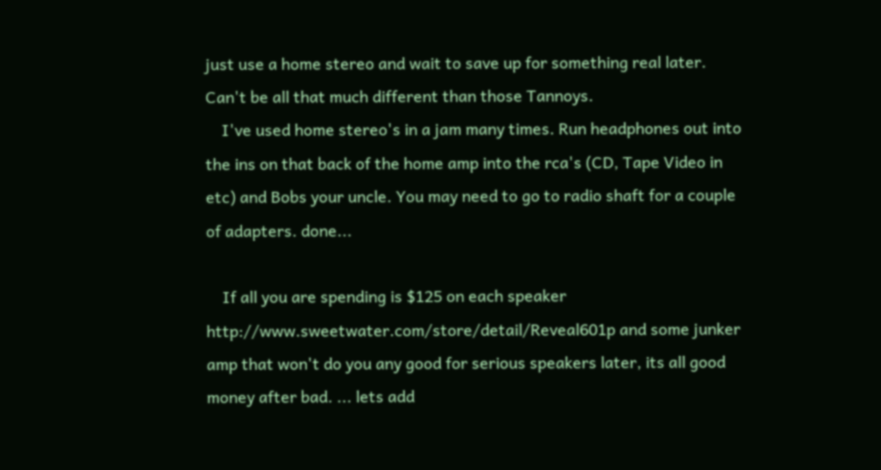just use a home stereo and wait to save up for something real later. Can't be all that much different than those Tannoys.
    I've used home stereo's in a jam many times. Run headphones out into the ins on that back of the home amp into the rca's (CD, Tape Video in etc) and Bobs your uncle. You may need to go to radio shaft for a couple of adapters. done...

    If all you are spending is $125 on each speaker http://www.sweetwater.com/store/detail/Reveal601p and some junker amp that won't do you any good for serious speakers later, its all good money after bad. ... lets add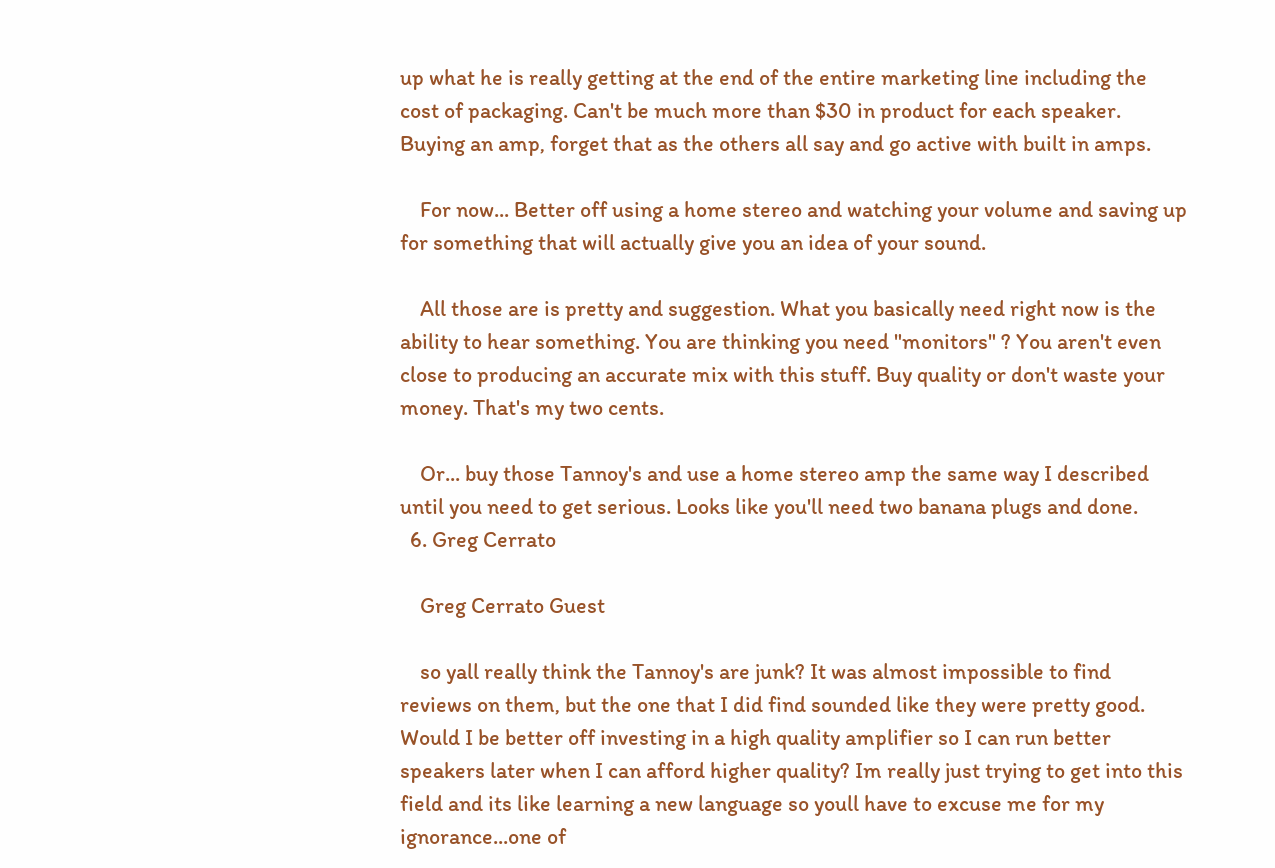up what he is really getting at the end of the entire marketing line including the cost of packaging. Can't be much more than $30 in product for each speaker. Buying an amp, forget that as the others all say and go active with built in amps.

    For now... Better off using a home stereo and watching your volume and saving up for something that will actually give you an idea of your sound.

    All those are is pretty and suggestion. What you basically need right now is the ability to hear something. You are thinking you need "monitors" ? You aren't even close to producing an accurate mix with this stuff. Buy quality or don't waste your money. That's my two cents.

    Or... buy those Tannoy's and use a home stereo amp the same way I described until you need to get serious. Looks like you'll need two banana plugs and done.
  6. Greg Cerrato

    Greg Cerrato Guest

    so yall really think the Tannoy's are junk? It was almost impossible to find reviews on them, but the one that I did find sounded like they were pretty good. Would I be better off investing in a high quality amplifier so I can run better speakers later when I can afford higher quality? Im really just trying to get into this field and its like learning a new language so youll have to excuse me for my ignorance...one of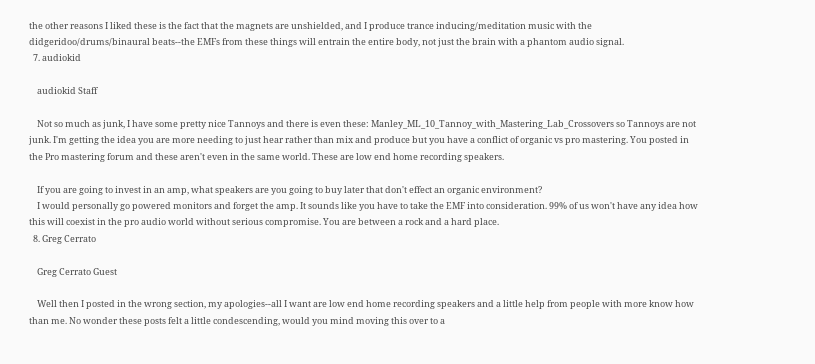the other reasons I liked these is the fact that the magnets are unshielded, and I produce trance inducing/meditation music with the didgeridoo/drums/binaural beats--the EMFs from these things will entrain the entire body, not just the brain with a phantom audio signal.
  7. audiokid

    audiokid Staff

    Not so much as junk, I have some pretty nice Tannoys and there is even these: Manley_ML_10_Tannoy_with_Mastering_Lab_Crossovers so Tannoys are not junk. I'm getting the idea you are more needing to just hear rather than mix and produce but you have a conflict of organic vs pro mastering. You posted in the Pro mastering forum and these aren't even in the same world. These are low end home recording speakers.

    If you are going to invest in an amp, what speakers are you going to buy later that don't effect an organic environment?
    I would personally go powered monitors and forget the amp. It sounds like you have to take the EMF into consideration. 99% of us won't have any idea how this will coexist in the pro audio world without serious compromise. You are between a rock and a hard place.
  8. Greg Cerrato

    Greg Cerrato Guest

    Well then I posted in the wrong section, my apologies--all I want are low end home recording speakers and a little help from people with more know how than me. No wonder these posts felt a little condescending, would you mind moving this over to a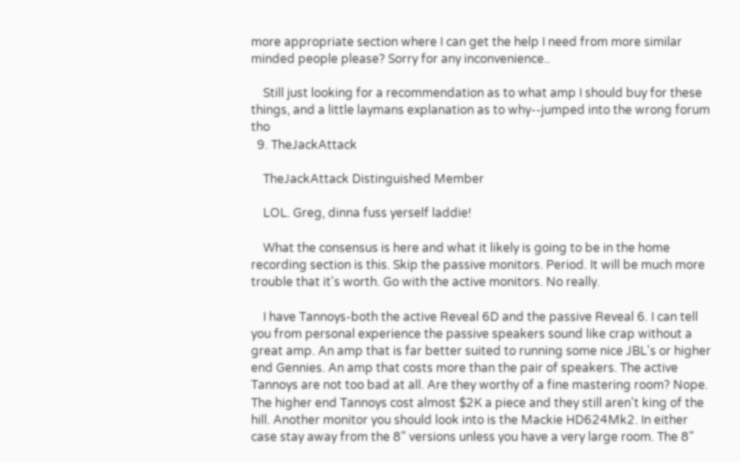more appropriate section where I can get the help I need from more similar minded people please? Sorry for any inconvenience..

    Still just looking for a recommendation as to what amp I should buy for these things, and a little laymans explanation as to why--jumped into the wrong forum tho
  9. TheJackAttack

    TheJackAttack Distinguished Member

    LOL. Greg, dinna fuss yerself laddie!

    What the consensus is here and what it likely is going to be in the home recording section is this. Skip the passive monitors. Period. It will be much more trouble that it's worth. Go with the active monitors. No really.

    I have Tannoys-both the active Reveal 6D and the passive Reveal 6. I can tell you from personal experience the passive speakers sound like crap without a great amp. An amp that is far better suited to running some nice JBL's or higher end Gennies. An amp that costs more than the pair of speakers. The active Tannoys are not too bad at all. Are they worthy of a fine mastering room? Nope. The higher end Tannoys cost almost $2K a piece and they still aren't king of the hill. Another monitor you should look into is the Mackie HD624Mk2. In either case stay away from the 8" versions unless you have a very large room. The 8"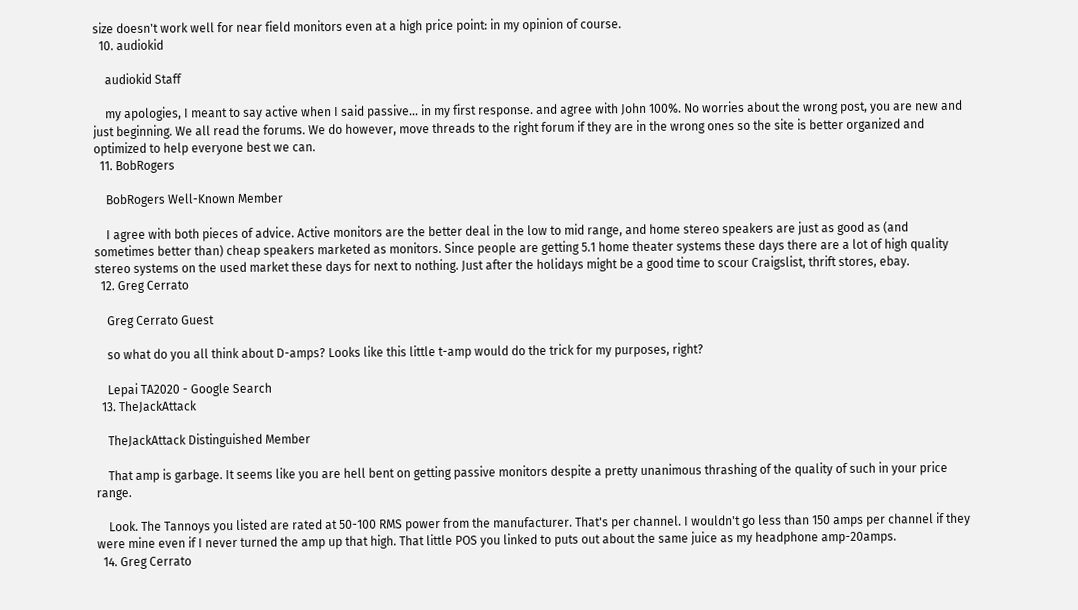size doesn't work well for near field monitors even at a high price point: in my opinion of course.
  10. audiokid

    audiokid Staff

    my apologies, I meant to say active when I said passive... in my first response. and agree with John 100%. No worries about the wrong post, you are new and just beginning. We all read the forums. We do however, move threads to the right forum if they are in the wrong ones so the site is better organized and optimized to help everyone best we can.
  11. BobRogers

    BobRogers Well-Known Member

    I agree with both pieces of advice. Active monitors are the better deal in the low to mid range, and home stereo speakers are just as good as (and sometimes better than) cheap speakers marketed as monitors. Since people are getting 5.1 home theater systems these days there are a lot of high quality stereo systems on the used market these days for next to nothing. Just after the holidays might be a good time to scour Craigslist, thrift stores, ebay.
  12. Greg Cerrato

    Greg Cerrato Guest

    so what do you all think about D-amps? Looks like this little t-amp would do the trick for my purposes, right?

    Lepai TA2020 - Google Search
  13. TheJackAttack

    TheJackAttack Distinguished Member

    That amp is garbage. It seems like you are hell bent on getting passive monitors despite a pretty unanimous thrashing of the quality of such in your price range.

    Look. The Tannoys you listed are rated at 50-100 RMS power from the manufacturer. That's per channel. I wouldn't go less than 150 amps per channel if they were mine even if I never turned the amp up that high. That little POS you linked to puts out about the same juice as my headphone amp-20amps.
  14. Greg Cerrato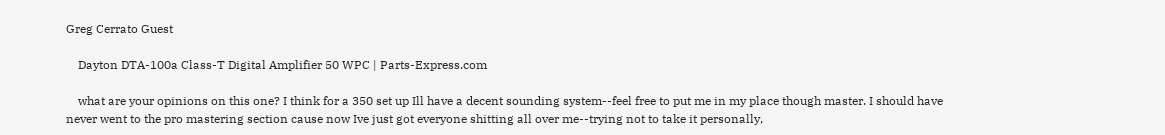Greg Cerrato Guest

    Dayton DTA-100a Class-T Digital Amplifier 50 WPC | Parts-Express.com

    what are your opinions on this one? I think for a 350 set up Ill have a decent sounding system--feel free to put me in my place though master. I should have never went to the pro mastering section cause now Ive just got everyone shitting all over me--trying not to take it personally,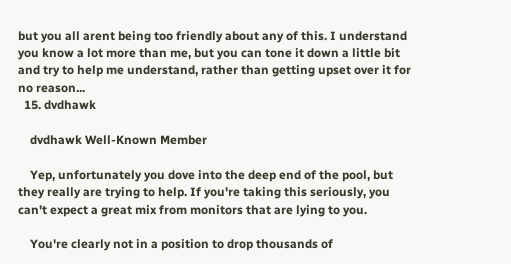but you all arent being too friendly about any of this. I understand you know a lot more than me, but you can tone it down a little bit and try to help me understand, rather than getting upset over it for no reason...
  15. dvdhawk

    dvdhawk Well-Known Member

    Yep, unfortunately you dove into the deep end of the pool, but they really are trying to help. If you're taking this seriously, you can't expect a great mix from monitors that are lying to you.

    You're clearly not in a position to drop thousands of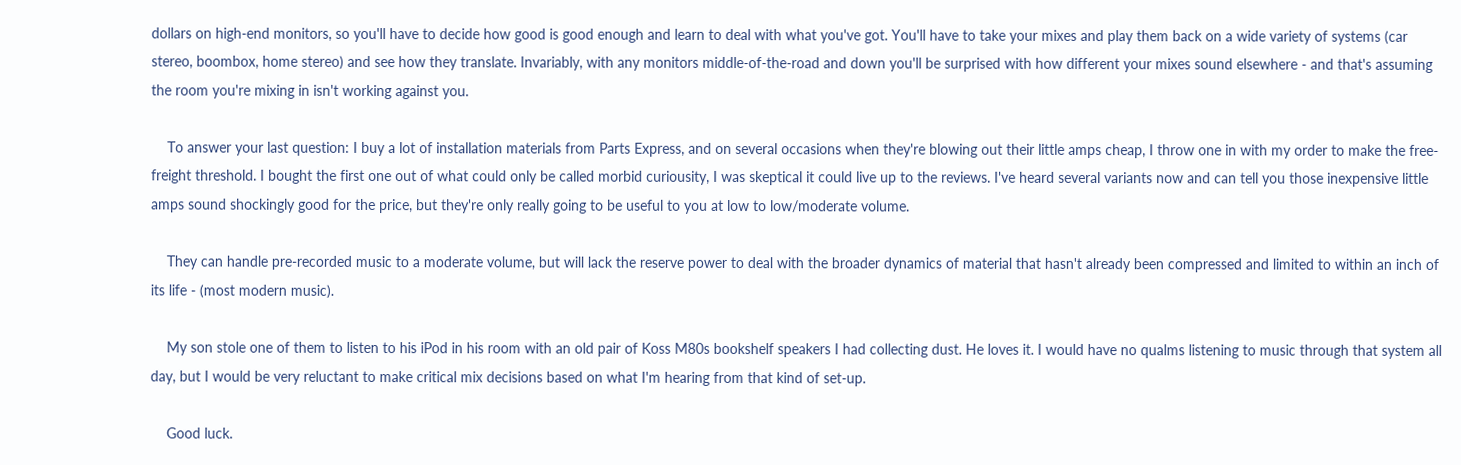dollars on high-end monitors, so you'll have to decide how good is good enough and learn to deal with what you've got. You'll have to take your mixes and play them back on a wide variety of systems (car stereo, boombox, home stereo) and see how they translate. Invariably, with any monitors middle-of-the-road and down you'll be surprised with how different your mixes sound elsewhere - and that's assuming the room you're mixing in isn't working against you.

    To answer your last question: I buy a lot of installation materials from Parts Express, and on several occasions when they're blowing out their little amps cheap, I throw one in with my order to make the free-freight threshold. I bought the first one out of what could only be called morbid curiousity, I was skeptical it could live up to the reviews. I've heard several variants now and can tell you those inexpensive little amps sound shockingly good for the price, but they're only really going to be useful to you at low to low/moderate volume.

    They can handle pre-recorded music to a moderate volume, but will lack the reserve power to deal with the broader dynamics of material that hasn't already been compressed and limited to within an inch of its life - (most modern music).

    My son stole one of them to listen to his iPod in his room with an old pair of Koss M80s bookshelf speakers I had collecting dust. He loves it. I would have no qualms listening to music through that system all day, but I would be very reluctant to make critical mix decisions based on what I'm hearing from that kind of set-up.

    Good luck.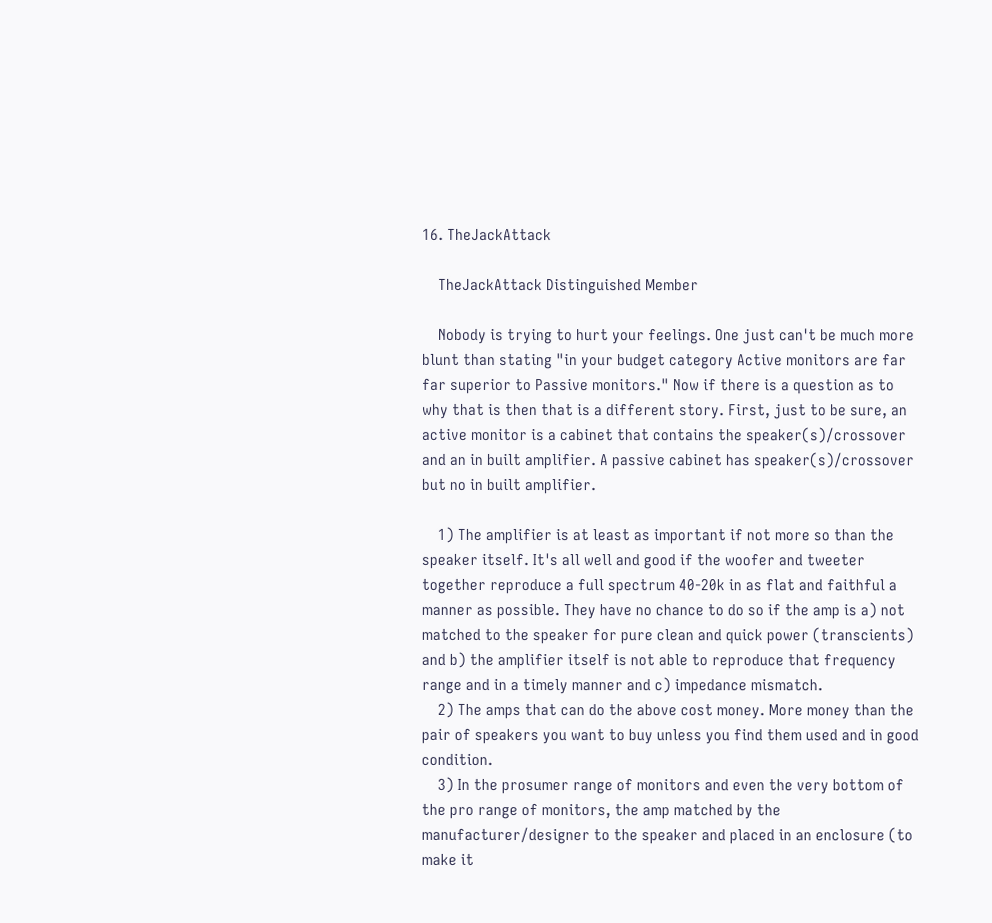16. TheJackAttack

    TheJackAttack Distinguished Member

    Nobody is trying to hurt your feelings. One just can't be much more blunt than stating "in your budget category Active monitors are far far superior to Passive monitors." Now if there is a question as to why that is then that is a different story. First, just to be sure, an active monitor is a cabinet that contains the speaker(s)/crossover and an in built amplifier. A passive cabinet has speaker(s)/crossover but no in built amplifier.

    1) The amplifier is at least as important if not more so than the speaker itself. It's all well and good if the woofer and tweeter together reproduce a full spectrum 40-20k in as flat and faithful a manner as possible. They have no chance to do so if the amp is a) not matched to the speaker for pure clean and quick power (transcients) and b) the amplifier itself is not able to reproduce that frequency range and in a timely manner and c) impedance mismatch.
    2) The amps that can do the above cost money. More money than the pair of speakers you want to buy unless you find them used and in good condition.
    3) In the prosumer range of monitors and even the very bottom of the pro range of monitors, the amp matched by the manufacturer/designer to the speaker and placed in an enclosure (to make it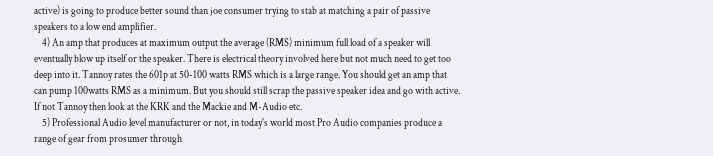active) is going to produce better sound than joe consumer trying to stab at matching a pair of passive speakers to a low end amplifier.
    4) An amp that produces at maximum output the average (RMS) minimum full load of a speaker will eventually blow up itself or the speaker. There is electrical theory involved here but not much need to get too deep into it. Tannoy rates the 601p at 50-100 watts RMS which is a large range. You should get an amp that can pump 100watts RMS as a minimum. But you should still scrap the passive speaker idea and go with active. If not Tannoy then look at the KRK and the Mackie and M-Audio etc.
    5) Professional Audio level manufacturer or not, in today's world most Pro Audio companies produce a range of gear from prosumer through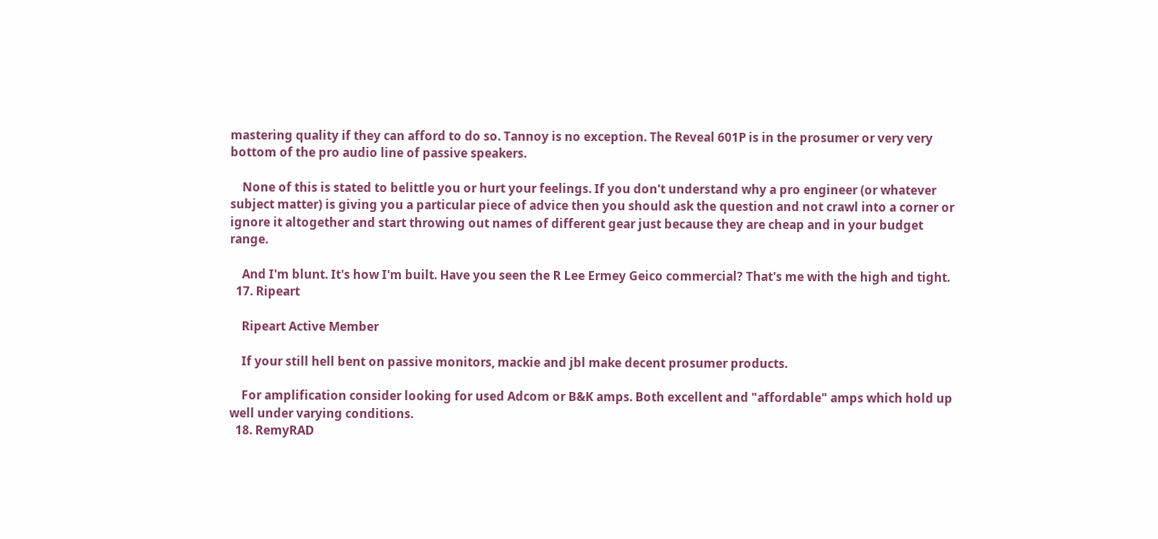mastering quality if they can afford to do so. Tannoy is no exception. The Reveal 601P is in the prosumer or very very bottom of the pro audio line of passive speakers.

    None of this is stated to belittle you or hurt your feelings. If you don't understand why a pro engineer (or whatever subject matter) is giving you a particular piece of advice then you should ask the question and not crawl into a corner or ignore it altogether and start throwing out names of different gear just because they are cheap and in your budget range.

    And I'm blunt. It's how I'm built. Have you seen the R Lee Ermey Geico commercial? That's me with the high and tight.
  17. Ripeart

    Ripeart Active Member

    If your still hell bent on passive monitors, mackie and jbl make decent prosumer products.

    For amplification consider looking for used Adcom or B&K amps. Both excellent and "affordable" amps which hold up well under varying conditions.
  18. RemyRAD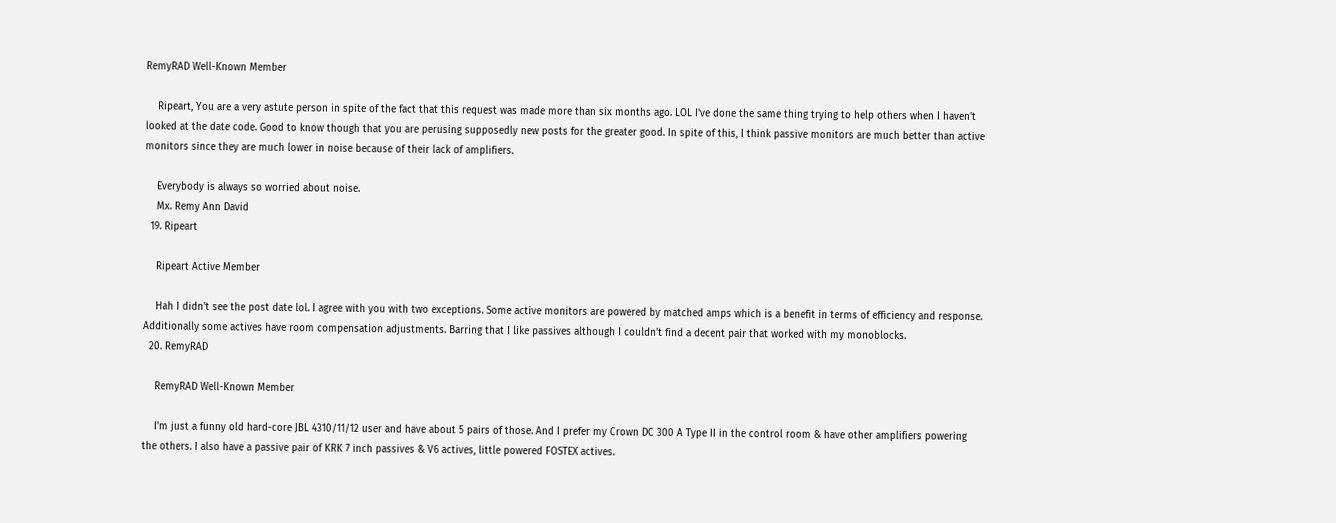RemyRAD Well-Known Member

    Ripeart, You are a very astute person in spite of the fact that this request was made more than six months ago. LOL I've done the same thing trying to help others when I haven't looked at the date code. Good to know though that you are perusing supposedly new posts for the greater good. In spite of this, I think passive monitors are much better than active monitors since they are much lower in noise because of their lack of amplifiers.

    Everybody is always so worried about noise.
    Mx. Remy Ann David
  19. Ripeart

    Ripeart Active Member

    Hah I didn't see the post date lol. I agree with you with two exceptions. Some active monitors are powered by matched amps which is a benefit in terms of efficiency and response. Additionally some actives have room compensation adjustments. Barring that I like passives although I couldn't find a decent pair that worked with my monoblocks.
  20. RemyRAD

    RemyRAD Well-Known Member

    I'm just a funny old hard-core JBL 4310/11/12 user and have about 5 pairs of those. And I prefer my Crown DC 300 A Type II in the control room & have other amplifiers powering the others. I also have a passive pair of KRK 7 inch passives & V6 actives, little powered FOSTEX actives.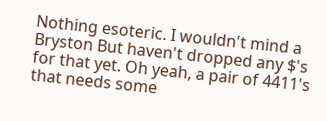Nothing esoteric. I wouldn't mind a Bryston But haven't dropped any $'s for that yet. Oh yeah, a pair of 4411's that needs some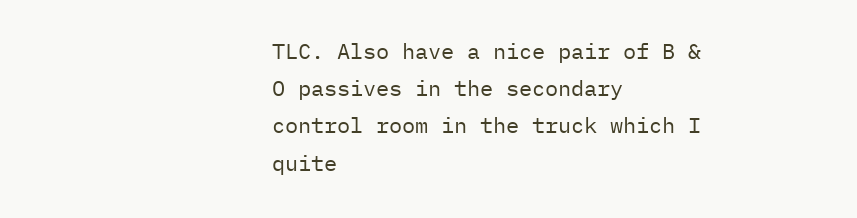TLC. Also have a nice pair of B & O passives in the secondary control room in the truck which I quite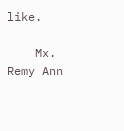like.

    Mx. Remy Ann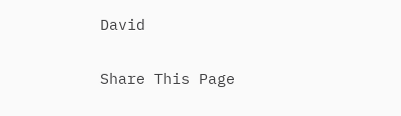David

Share This Page